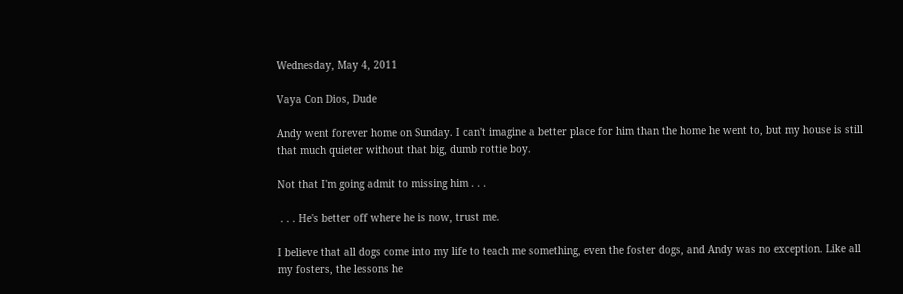Wednesday, May 4, 2011

Vaya Con Dios, Dude

Andy went forever home on Sunday. I can't imagine a better place for him than the home he went to, but my house is still that much quieter without that big, dumb rottie boy.

Not that I'm going admit to missing him . . .

 . . . He's better off where he is now, trust me.

I believe that all dogs come into my life to teach me something, even the foster dogs, and Andy was no exception. Like all my fosters, the lessons he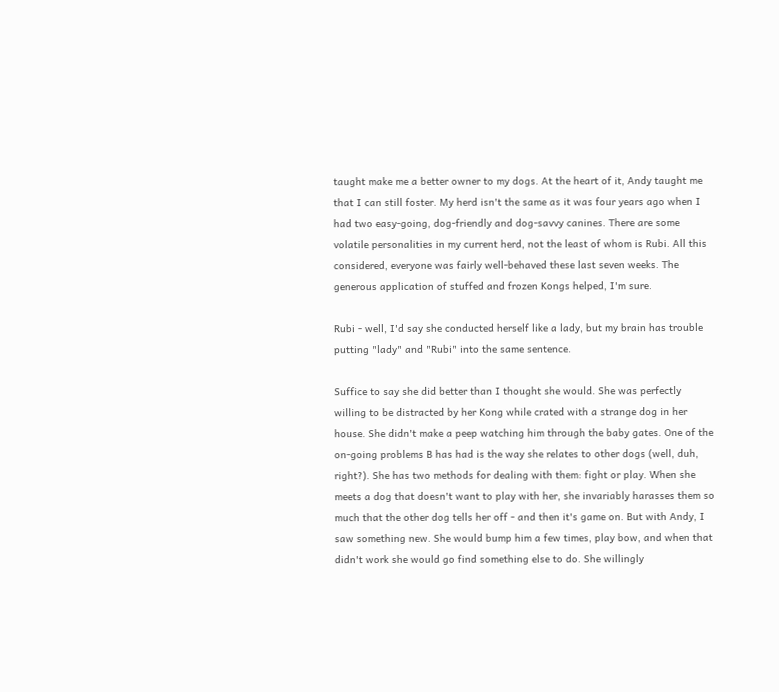taught make me a better owner to my dogs. At the heart of it, Andy taught me that I can still foster. My herd isn't the same as it was four years ago when I had two easy-going, dog-friendly and dog-savvy canines. There are some volatile personalities in my current herd, not the least of whom is Rubi. All this considered, everyone was fairly well-behaved these last seven weeks. The generous application of stuffed and frozen Kongs helped, I'm sure.

Rubi - well, I'd say she conducted herself like a lady, but my brain has trouble putting "lady" and "Rubi" into the same sentence.

Suffice to say she did better than I thought she would. She was perfectly willing to be distracted by her Kong while crated with a strange dog in her house. She didn't make a peep watching him through the baby gates. One of the on-going problems B has had is the way she relates to other dogs (well, duh, right?). She has two methods for dealing with them: fight or play. When she meets a dog that doesn't want to play with her, she invariably harasses them so much that the other dog tells her off - and then it's game on. But with Andy, I saw something new. She would bump him a few times, play bow, and when that didn't work she would go find something else to do. She willingly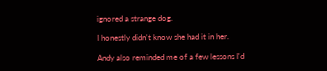ignored a strange dog.

I honestly didn't know she had it in her.

Andy also reminded me of a few lessons I'd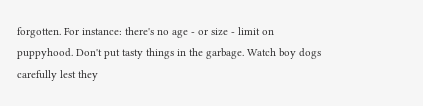forgotten. For instance: there's no age - or size - limit on puppyhood. Don't put tasty things in the garbage. Watch boy dogs carefully lest they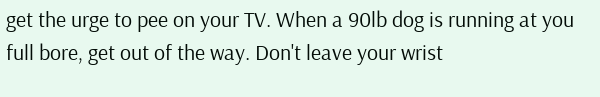get the urge to pee on your TV. When a 90lb dog is running at you full bore, get out of the way. Don't leave your wrist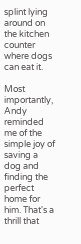splint lying around on the kitchen counter where dogs can eat it.

Most importantly, Andy reminded me of the simple joy of saving a dog and finding the perfect home for him. That's a thrill that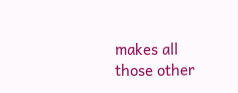makes all those other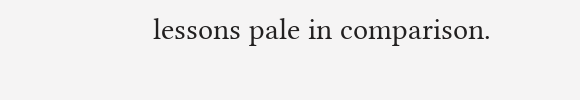lessons pale in comparison.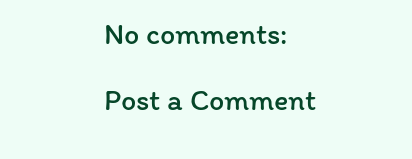No comments:

Post a Comment